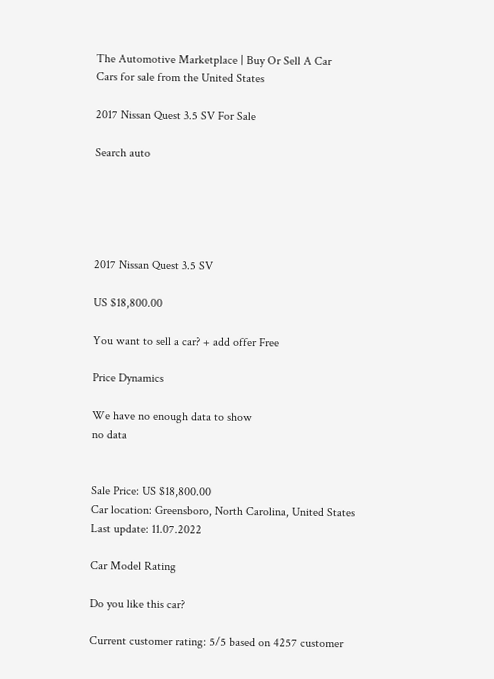The Automotive Marketplace | Buy Or Sell A Car
Cars for sale from the United States

2017 Nissan Quest 3.5 SV For Sale

Search auto





2017 Nissan Quest 3.5 SV

US $18,800.00

You want to sell a car? + add offer Free

Price Dynamics

We have no enough data to show
no data


Sale Price: US $18,800.00
Car location: Greensboro, North Carolina, United States
Last update: 11.07.2022

Car Model Rating

Do you like this car?

Current customer rating: 5/5 based on 4257 customer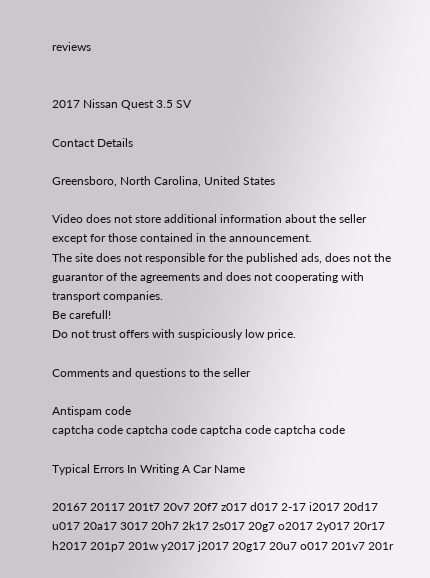reviews


2017 Nissan Quest 3.5 SV

Contact Details

Greensboro, North Carolina, United States

Video does not store additional information about the seller except for those contained in the announcement.
The site does not responsible for the published ads, does not the guarantor of the agreements and does not cooperating with transport companies.
Be carefull!
Do not trust offers with suspiciously low price.

Comments and questions to the seller

Antispam code
captcha code captcha code captcha code captcha code

Typical Errors In Writing A Car Name

20167 20117 201t7 20v7 20f7 z017 d017 2-17 i2017 20d17 u017 20a17 3017 20h7 2k17 2s017 20g7 o2017 2y017 20r17 h2017 201p7 201w y2017 j2017 20g17 20u7 o017 201v7 201r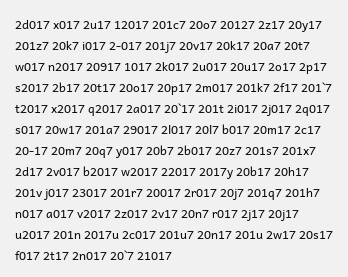2d017 x017 2u17 12017 201c7 20o7 20127 2z17 20y17 201z7 20k7 i017 2-017 201j7 20v17 20k17 20a7 20t7 w017 n2017 20917 1017 2k017 2u017 20u17 2o17 2p17 s2017 2b17 20t17 20o17 20p17 2m017 201k7 2f17 201`7 t2017 x2017 q2017 2a017 20`17 201t 2i017 2j017 2q017 s017 20w17 201a7 29017 2l017 20l7 b017 20m17 2c17 20-17 20m7 20q7 y017 20b7 2b017 20z7 201s7 201x7 2d17 2v017 b2017 w2017 22017 2017y 20b17 20h17 201v j017 23017 201r7 20017 2r017 20j7 201q7 201h7 n017 a017 v2017 2z017 2v17 20n7 r017 2j17 20j17 u2017 201n 2017u 2c017 201u7 20n17 201u 2w17 20s17 f017 2t17 2n017 20`7 21017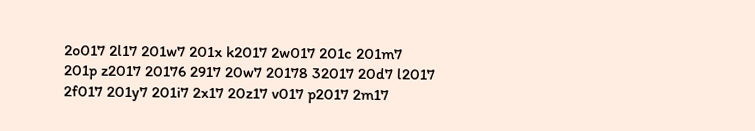2o017 2l17 201w7 201x k2017 2w017 201c 201m7 201p z2017 20176 2917 20w7 20178 32017 20d7 l2017 2f017 201y7 201i7 2x17 20z17 v017 p2017 2m17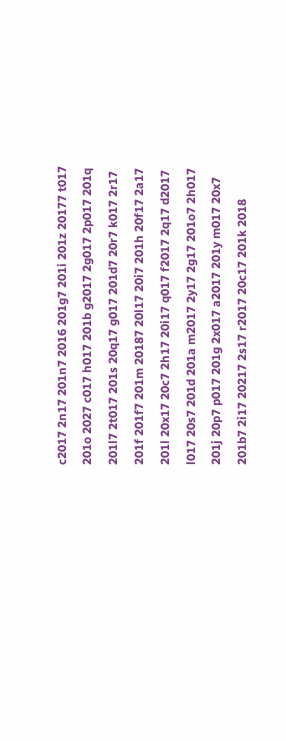c2017 2n17 201n7 2016 201g7 201i 201z 20177 t017 201o 2027 c017 h017 201b g2017 2g017 2p017 201q 201l7 2t017 201s 20q17 g017 201d7 20r7 k017 2r17 201f 201f7 201m 20187 20l17 20i7 201h 20f17 2a17 201l 20x17 20c7 2h17 20i17 q017 f2017 2q17 d2017 l017 20s7 201d 201a m2017 2y17 2g17 201o7 2h017 201j 20p7 p017 201g 2x017 a2017 201y m017 20x7 201b7 2i17 20217 2s17 r2017 20c17 201k 2018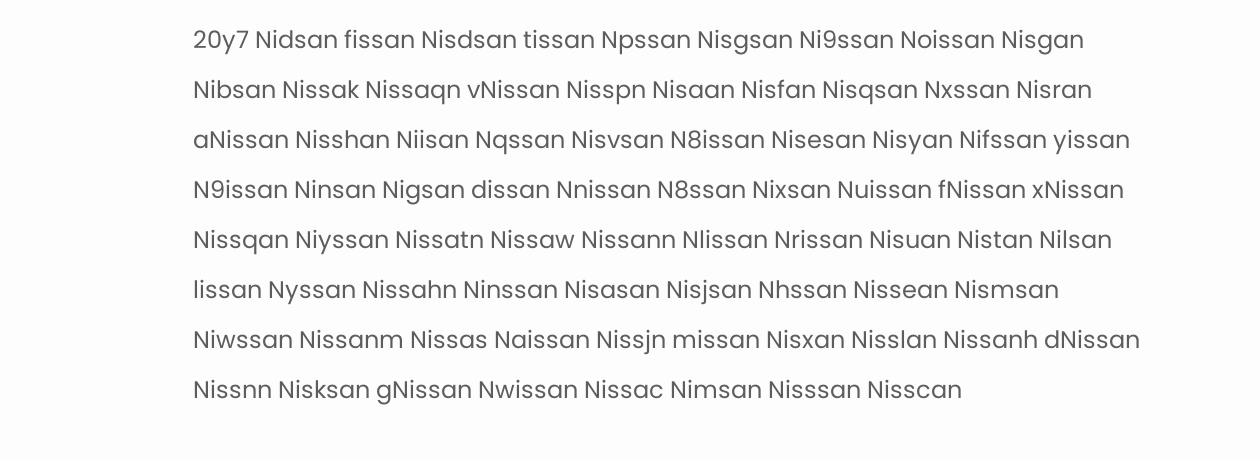20y7 Nidsan fissan Nisdsan tissan Npssan Nisgsan Ni9ssan Noissan Nisgan Nibsan Nissak Nissaqn vNissan Nisspn Nisaan Nisfan Nisqsan Nxssan Nisran aNissan Nisshan Niisan Nqssan Nisvsan N8issan Nisesan Nisyan Nifssan yissan N9issan Ninsan Nigsan dissan Nnissan N8ssan Nixsan Nuissan fNissan xNissan Nissqan Niyssan Nissatn Nissaw Nissann Nlissan Nrissan Nisuan Nistan Nilsan lissan Nyssan Nissahn Ninssan Nisasan Nisjsan Nhssan Nissean Nismsan Niwssan Nissanm Nissas Naissan Nissjn missan Nisxan Nisslan Nissanh dNissan Nissnn Nisksan gNissan Nwissan Nissac Nimsan Nisssan Nisscan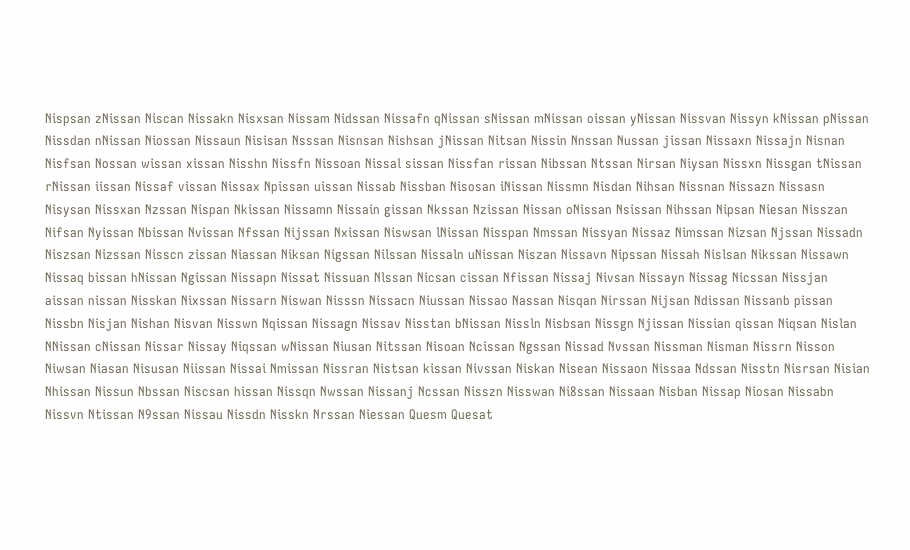Nispsan zNissan Niscan Nissakn Nisxsan Nissam Nidssan Nissafn qNissan sNissan mNissan oissan yNissan Nissvan Nissyn kNissan pNissan Nissdan nNissan Niossan Nissaun Nisisan Nsssan Nisnsan Nishsan jNissan Nitsan Nissin Nnssan Nussan jissan Nissaxn Nissajn Nisnan Nisfsan Nossan wissan xissan Nisshn Nissfn Nissoan Nissal sissan Nissfan rissan Nibssan Ntssan Nirsan Niysan Nissxn Nissgan tNissan rNissan iissan Nissaf vissan Nissax Npissan uissan Nissab Nissban Nisosan iNissan Nissmn Nisdan Nihsan Nissnan Nissazn Nissasn Nisysan Nissxan Nzssan Nispan Nkissan Nissamn Nissain gissan Nkssan Nzissan Nissan oNissan Nsissan Nihssan Nipsan Niesan Nisszan Nifsan Nyissan Nbissan Nvissan Nfssan Nijssan Nxissan Niswsan lNissan Nisspan Nmssan Nissyan Nissaz Nimssan Nizsan Njssan Nissadn Niszsan Nizssan Nisscn zissan Niassan Niksan Nigssan Nilssan Nissaln uNissan Niszan Nissavn Nipssan Nissah Nislsan Nikssan Nissawn Nissaq bissan hNissan Ngissan Nissapn Nissat Nissuan Nlssan Nicsan cissan Nfissan Nissaj Nivsan Nissayn Nissag Nicssan Nissjan aissan nissan Nisskan Nixssan Nissarn Niswan Nisssn Nissacn Niussan Nissao Nassan Nisqan Nirssan Nijsan Ndissan Nissanb pissan Nissbn Nisjan Nishan Nisvan Nisswn Nqissan Nissagn Nissav Nisstan bNissan Nissln Nisbsan Nissgn Njissan Nissian qissan Niqsan Nislan NNissan cNissan Nissar Nissay Niqssan wNissan Niusan Nitssan Nisoan Ncissan Ngssan Nissad Nvssan Nissman Nisman Nissrn Nisson Niwsan Niasan Nisusan Niissan Nissai Nmissan Nissran Nistsan kissan Nivssan Niskan Nisean Nissaon Nissaa Ndssan Nisstn Nisrsan Nisian Nhissan Nissun Nbssan Niscsan hissan Nissqn Nwssan Nissanj Ncssan Nisszn Nisswan Ni8ssan Nissaan Nisban Nissap Niosan Nissabn Nissvn Ntissan N9ssan Nissau Nissdn Nisskn Nrssan Niessan Quesm Quesat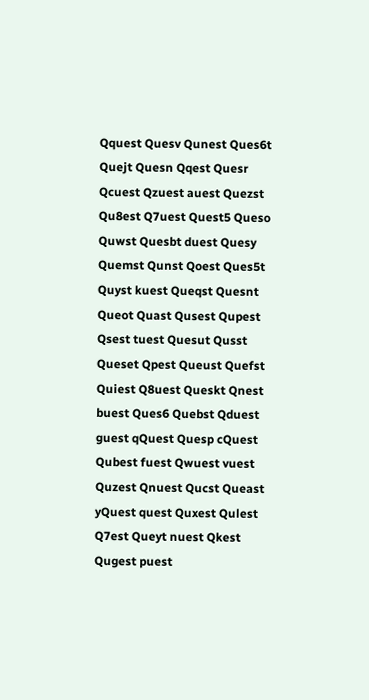Qquest Quesv Qunest Ques6t Quejt Quesn Qqest Quesr Qcuest Qzuest auest Quezst Qu8est Q7uest Quest5 Queso Quwst Quesbt duest Quesy Quemst Qunst Qoest Ques5t Quyst kuest Queqst Quesnt Queot Quast Qusest Qupest Qsest tuest Quesut Qusst Queset Qpest Queust Quefst Quiest Q8uest Queskt Qnest buest Ques6 Quebst Qduest guest qQuest Quesp cQuest Qubest fuest Qwuest vuest Quzest Qnuest Qucst Queast yQuest quest Quxest Qulest Q7est Queyt nuest Qkest Qugest puest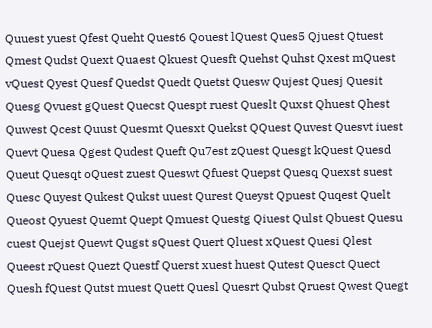Quuest yuest Qfest Queht Quest6 Qouest lQuest Ques5 Qjuest Qtuest Qmest Qudst Quext Quaest Qkuest Quesft Quehst Quhst Qxest mQuest vQuest Qyest Quesf Quedst Quedt Quetst Quesw Qujest Quesj Quesit Quesg Qvuest gQuest Quecst Quespt ruest Queslt Quxst Qhuest Qhest Quwest Qcest Quust Quesmt Quesxt Quekst QQuest Quvest Quesvt iuest Quevt Quesa Qgest Qudest Queft Qu7est zQuest Quesgt kQuest Quesd Queut Quesqt oQuest zuest Queswt Qfuest Quepst Quesq Quexst suest Quesc Quyest Qukest Qukst uuest Qurest Queyst Qpuest Quqest Quelt Queost Qyuest Quemt Quept Qmuest Questg Qiuest Qulst Qbuest Quesu cuest Quejst Quewt Qugst sQuest Quert Qluest xQuest Quesi Qlest Queest rQuest Quezt Questf Querst xuest huest Qutest Quesct Quect Quesh fQuest Qutst muest Quett Quesl Quesrt Qubst Qruest Qwest Quegt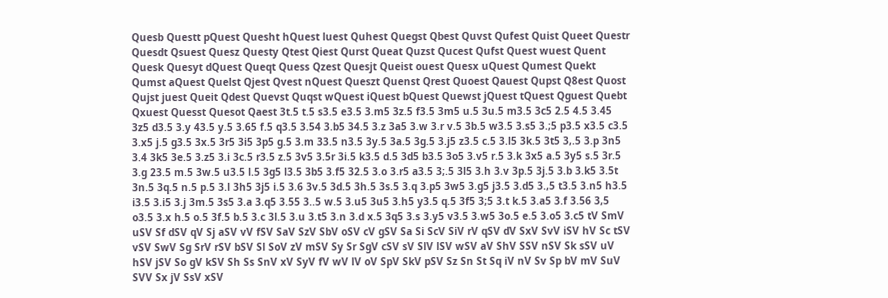Quesb Questt pQuest Quesht hQuest luest Quhest Quegst Qbest Quvst Qufest Quist Queet Questr Quesdt Qsuest Quesz Questy Qtest Qiest Qurst Queat Quzst Qucest Qufst Quest wuest Quent Quesk Quesyt dQuest Queqt Quess Qzest Quesjt Queist ouest Quesx uQuest Qumest Quekt Qumst aQuest Quelst Qjest Qvest nQuest Queszt Quenst Qrest Quoest Qauest Qupst Q8est Quost Qujst juest Queit Qdest Quevst Quqst wQuest iQuest bQuest Quewst jQuest tQuest Qguest Quebt Qxuest Quesst Quesot Qaest 3t.5 t.5 s3.5 e3.5 3.m5 3z.5 f3.5 3m5 u.5 3u.5 m3.5 3c5 2.5 4.5 3.45 3z5 d3.5 3.y 43.5 y.5 3.65 f.5 q3.5 3.54 3.b5 34.5 3.z 3a5 3.w 3.r v.5 3b.5 w3.5 3.s5 3.;5 p3.5 x3.5 c3.5 3.x5 j.5 g3.5 3x.5 3r5 3i5 3p5 g.5 3.m 33.5 n3.5 3y.5 3a.5 3g.5 3.j5 z3.5 c.5 3.l5 3k.5 3t5 3,.5 3.p 3n5 3.4 3k5 3e.5 3.z5 3.i 3c.5 r3.5 z.5 3v5 3.5r 3i.5 k3.5 d.5 3d5 b3.5 3o5 3.v5 r.5 3.k 3x5 a.5 3y5 s.5 3r.5 3.g 23.5 m.5 3w.5 u3.5 l.5 3g5 l3.5 3b5 3.f5 32.5 3.o 3.r5 a3.5 3;.5 3l5 3.h 3.v 3p.5 3j.5 3.b 3.k5 3.5t 3n.5 3q.5 n.5 p.5 3.l 3h5 3j5 i.5 3.6 3v.5 3d.5 3h.5 3s.5 3.q 3.p5 3w5 3.g5 j3.5 3.d5 3.,5 t3.5 3.n5 h3.5 i3.5 3.i5 3.j 3m.5 3s5 3.a 3.q5 3.55 3..5 w.5 3.u5 3u5 3.h5 y3.5 q.5 3f5 3;5 3.t k.5 3.a5 3.f 3.56 3,5 o3.5 3.x h.5 o.5 3f.5 b.5 3.c 3l.5 3.u 3.t5 3.n 3.d x.5 3q5 3.s 3.y5 v3.5 3.w5 3o.5 e.5 3.o5 3.c5 tV SmV uSV Sf dSV qV Sj aSV vV fSV SaV SzV SbV oSV cV gSV Sa Si ScV SiV rV qSV dV SxV SvV iSV hV Sc tSV vSV SwV Sg SrV rSV bSV Sl SoV zV mSV Sy Sr SgV cSV sV SlV lSV wSV aV ShV SSV nSV Sk sSV uV hSV jSV So gV kSV Sh Ss SnV xV SyV fV wV lV oV SpV SkV pSV Sz Sn St Sq iV nV Sv Sp bV mV SuV SVV Sx jV SsV xSV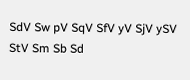SdV Sw pV SqV SfV yV SjV ySV StV Sm Sb Sd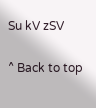Su kV zSV

^ Back to top